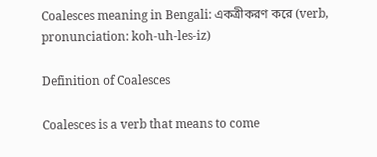Coalesces meaning in Bengali: একত্রীকরণ করে (verb, pronunciation: koh-uh-les-iz)

Definition of Coalesces

Coalesces is a verb that means to come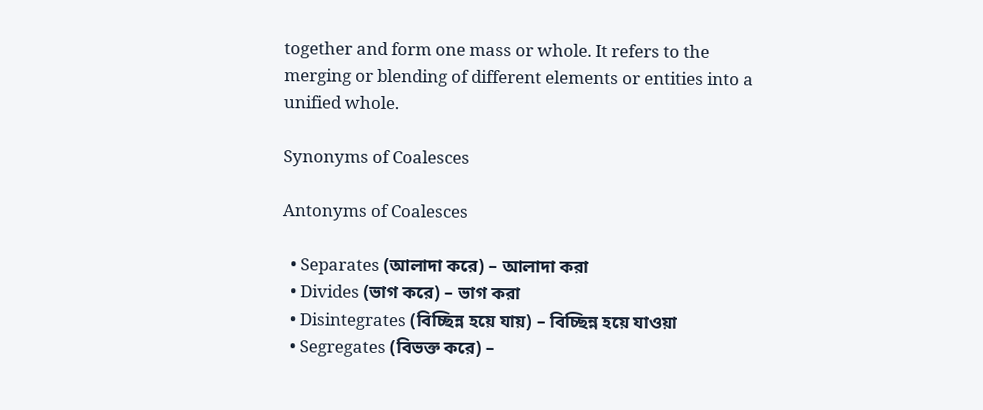together and form one mass or whole. It refers to the merging or blending of different elements or entities into a unified whole.

Synonyms of Coalesces

Antonyms of Coalesces

  • Separates (আলাদা করে) – আলাদা করা
  • Divides (ভাগ করে) – ভাগ করা
  • Disintegrates (বিচ্ছিন্ন হয়ে যায়) – বিচ্ছিন্ন হয়ে যাওয়া
  • Segregates (বিভক্ত করে) –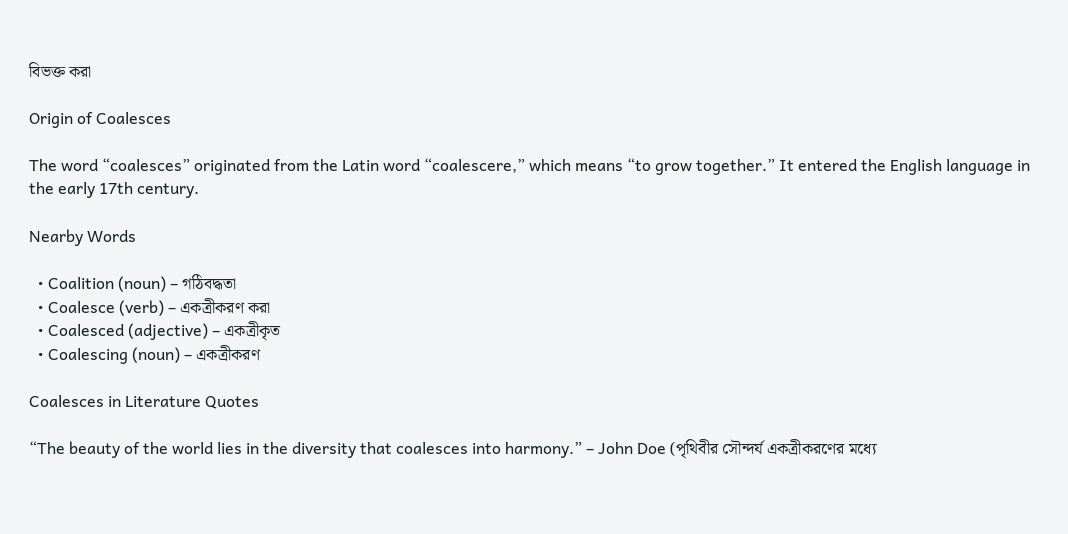বিভক্ত করা

Origin of Coalesces

The word “coalesces” originated from the Latin word “coalescere,” which means “to grow together.” It entered the English language in the early 17th century.

Nearby Words

  • Coalition (noun) – গঠিবদ্ধতা
  • Coalesce (verb) – একত্রীকরণ করা
  • Coalesced (adjective) – একত্রীকৃত
  • Coalescing (noun) – একত্রীকরণ

Coalesces in Literature Quotes

“The beauty of the world lies in the diversity that coalesces into harmony.” – John Doe (পৃথিবীর সৌন্দর্য একত্রীকরণের মধ্যে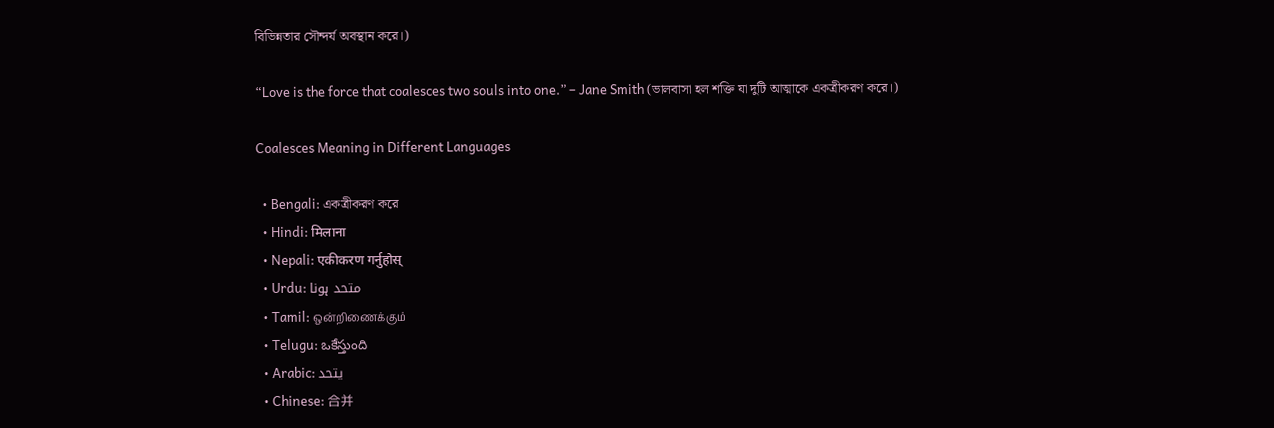বিভিন্নতার সৌন্দর্য অবস্থান করে।)

“Love is the force that coalesces two souls into one.” – Jane Smith (ভালবাসা হল শক্তি যা দুটি আত্মাকে একত্রীকরণ করে।)

Coalesces Meaning in Different Languages

  • Bengali: একত্রীকরণ করে
  • Hindi: मिलाना
  • Nepali: एकीकरण गर्नुहोस्
  • Urdu: متحد ہونا
  • Tamil: ஒன்றிணைக்கும்
  • Telugu: ఒకేస్తుంది
  • Arabic: يتحد
  • Chinese: 合并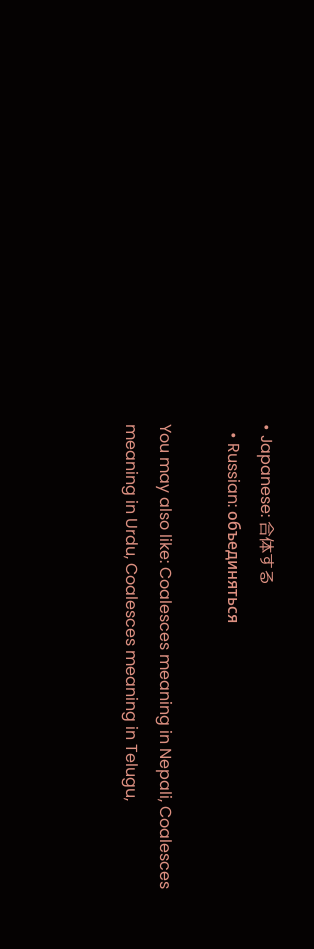• Japanese: 合体する
  • Russian: объединяться

You may also like: Coalesces meaning in Nepali, Coalesces meaning in Urdu, Coalesces meaning in Telugu,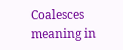Coalesces meaning in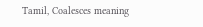Tamil, Coalesces meaning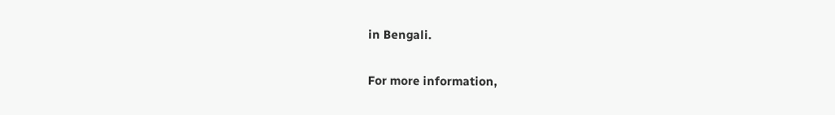in Bengali.

For more information,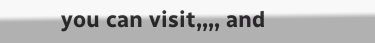you can visit,,,, and